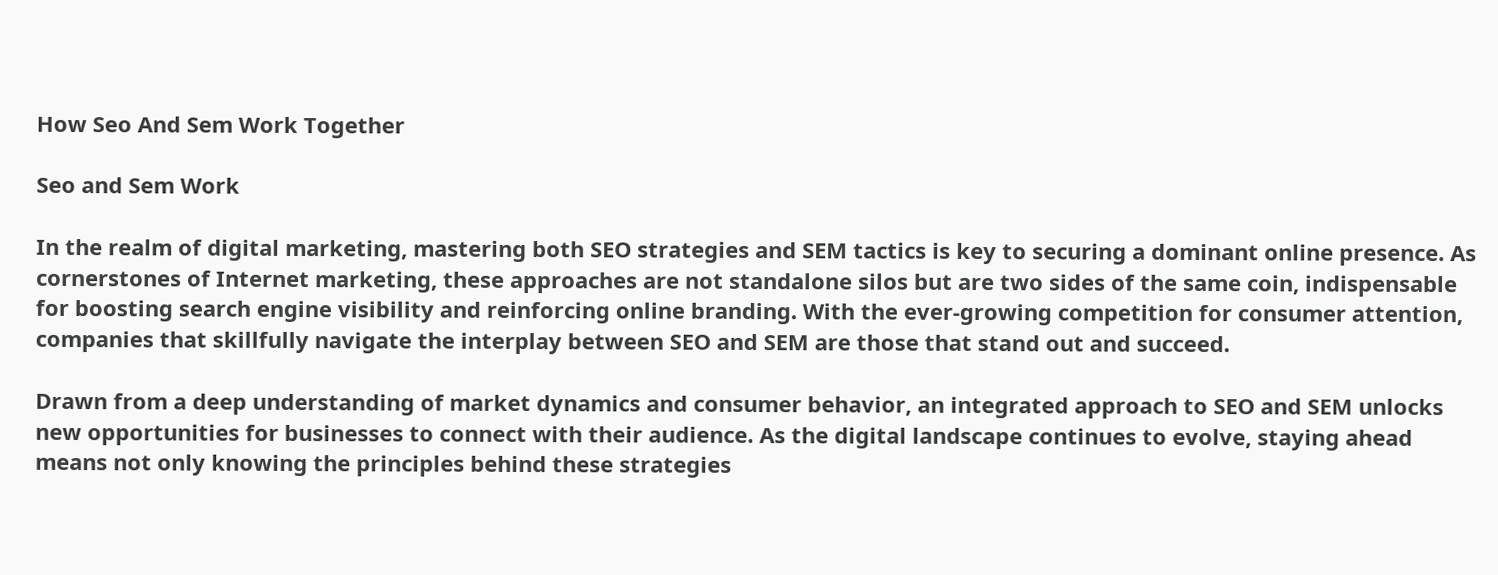How Seo And Sem Work Together

Seo and Sem Work

In the realm of digital marketing, mastering both SEO strategies and SEM tactics is key to securing a dominant online presence. As cornerstones of Internet marketing, these approaches are not standalone silos but are two sides of the same coin, indispensable for boosting search engine visibility and reinforcing online branding. With the ever-growing competition for consumer attention, companies that skillfully navigate the interplay between SEO and SEM are those that stand out and succeed.

Drawn from a deep understanding of market dynamics and consumer behavior, an integrated approach to SEO and SEM unlocks new opportunities for businesses to connect with their audience. As the digital landscape continues to evolve, staying ahead means not only knowing the principles behind these strategies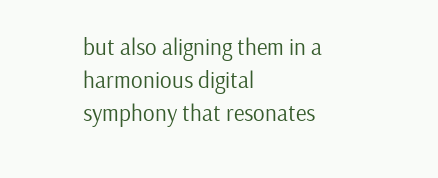but also aligning them in a harmonious digital symphony that resonates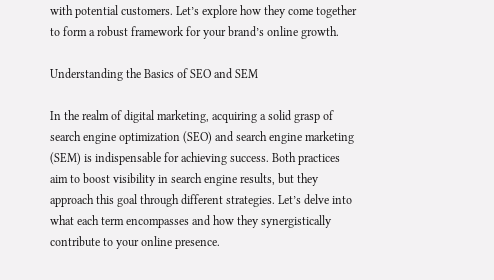with potential customers. Let’s explore how they come together to form a robust framework for your brand’s online growth.

Understanding the Basics of SEO and SEM

In the realm of digital marketing, acquiring a solid grasp of search engine optimization (SEO) and search engine marketing (SEM) is indispensable for achieving success. Both practices aim to boost visibility in search engine results, but they approach this goal through different strategies. Let’s delve into what each term encompasses and how they synergistically contribute to your online presence.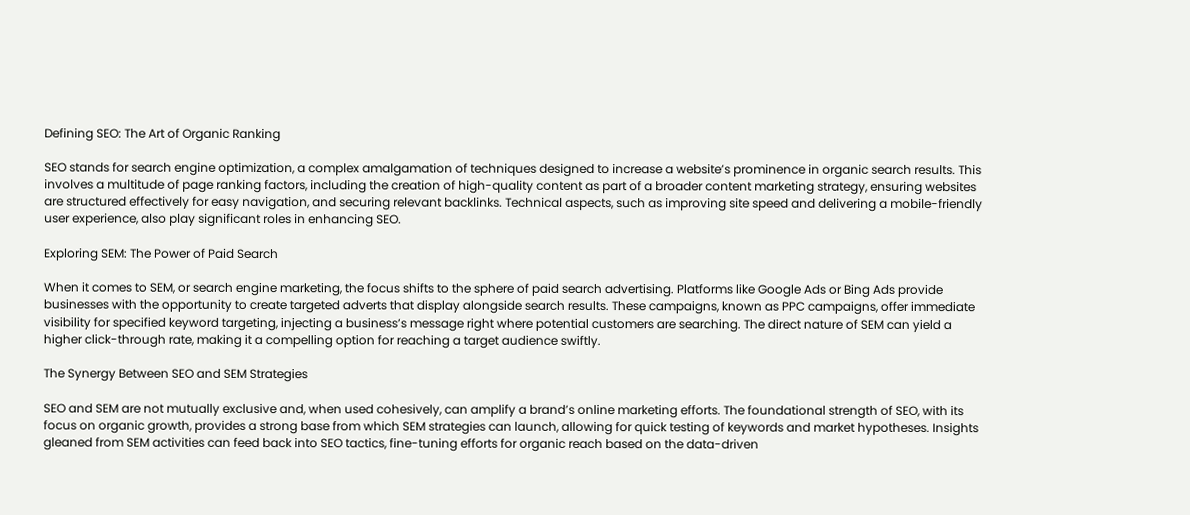Defining SEO: The Art of Organic Ranking

SEO stands for search engine optimization, a complex amalgamation of techniques designed to increase a website’s prominence in organic search results. This involves a multitude of page ranking factors, including the creation of high-quality content as part of a broader content marketing strategy, ensuring websites are structured effectively for easy navigation, and securing relevant backlinks. Technical aspects, such as improving site speed and delivering a mobile-friendly user experience, also play significant roles in enhancing SEO.

Exploring SEM: The Power of Paid Search

When it comes to SEM, or search engine marketing, the focus shifts to the sphere of paid search advertising. Platforms like Google Ads or Bing Ads provide businesses with the opportunity to create targeted adverts that display alongside search results. These campaigns, known as PPC campaigns, offer immediate visibility for specified keyword targeting, injecting a business’s message right where potential customers are searching. The direct nature of SEM can yield a higher click-through rate, making it a compelling option for reaching a target audience swiftly.

The Synergy Between SEO and SEM Strategies

SEO and SEM are not mutually exclusive and, when used cohesively, can amplify a brand’s online marketing efforts. The foundational strength of SEO, with its focus on organic growth, provides a strong base from which SEM strategies can launch, allowing for quick testing of keywords and market hypotheses. Insights gleaned from SEM activities can feed back into SEO tactics, fine-tuning efforts for organic reach based on the data-driven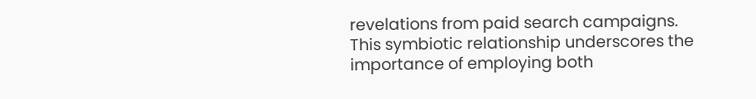revelations from paid search campaigns. This symbiotic relationship underscores the importance of employing both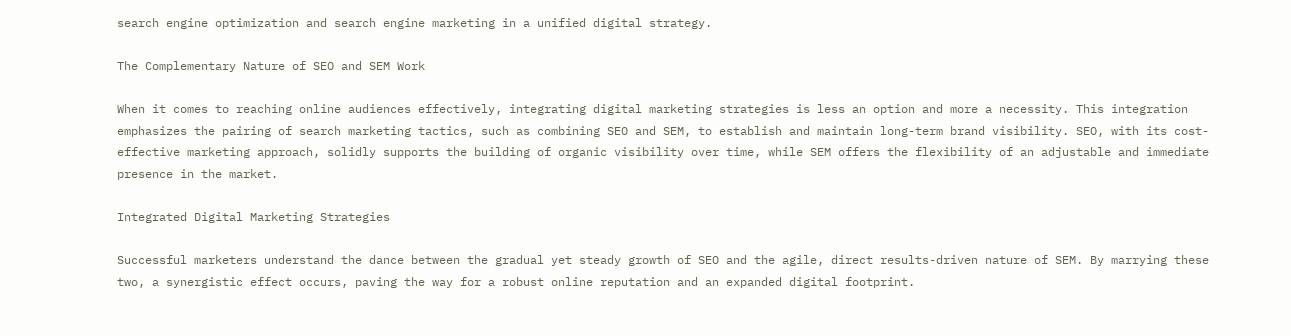search engine optimization and search engine marketing in a unified digital strategy.

The Complementary Nature of SEO and SEM Work

When it comes to reaching online audiences effectively, integrating digital marketing strategies is less an option and more a necessity. This integration emphasizes the pairing of search marketing tactics, such as combining SEO and SEM, to establish and maintain long-term brand visibility. SEO, with its cost-effective marketing approach, solidly supports the building of organic visibility over time, while SEM offers the flexibility of an adjustable and immediate presence in the market.

Integrated Digital Marketing Strategies

Successful marketers understand the dance between the gradual yet steady growth of SEO and the agile, direct results-driven nature of SEM. By marrying these two, a synergistic effect occurs, paving the way for a robust online reputation and an expanded digital footprint.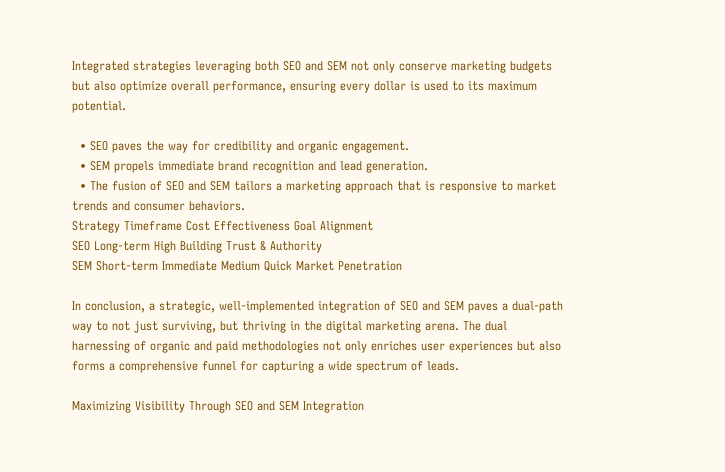Integrated strategies leveraging both SEO and SEM not only conserve marketing budgets but also optimize overall performance, ensuring every dollar is used to its maximum potential.

  • SEO paves the way for credibility and organic engagement.
  • SEM propels immediate brand recognition and lead generation.
  • The fusion of SEO and SEM tailors a marketing approach that is responsive to market trends and consumer behaviors.
Strategy Timeframe Cost Effectiveness Goal Alignment
SEO Long-term High Building Trust & Authority
SEM Short-term Immediate Medium Quick Market Penetration

In conclusion, a strategic, well-implemented integration of SEO and SEM paves a dual-path way to not just surviving, but thriving in the digital marketing arena. The dual harnessing of organic and paid methodologies not only enriches user experiences but also forms a comprehensive funnel for capturing a wide spectrum of leads.

Maximizing Visibility Through SEO and SEM Integration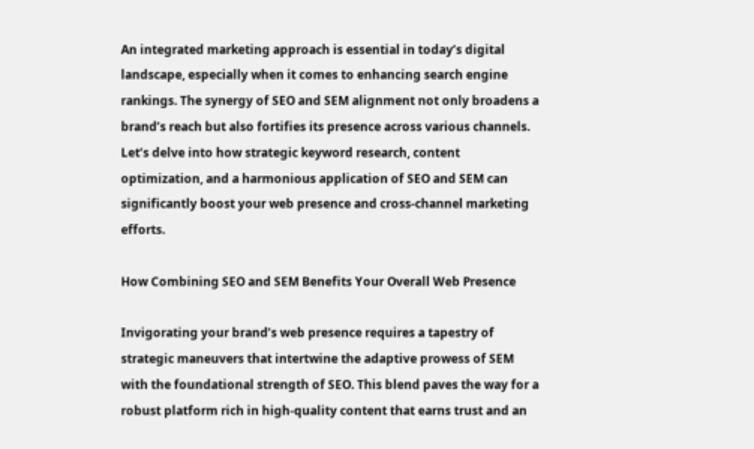An integrated marketing approach is essential in today’s digital landscape, especially when it comes to enhancing search engine rankings. The synergy of SEO and SEM alignment not only broadens a brand’s reach but also fortifies its presence across various channels. Let’s delve into how strategic keyword research, content optimization, and a harmonious application of SEO and SEM can significantly boost your web presence and cross-channel marketing efforts.

How Combining SEO and SEM Benefits Your Overall Web Presence

Invigorating your brand’s web presence requires a tapestry of strategic maneuvers that intertwine the adaptive prowess of SEM with the foundational strength of SEO. This blend paves the way for a robust platform rich in high-quality content that earns trust and an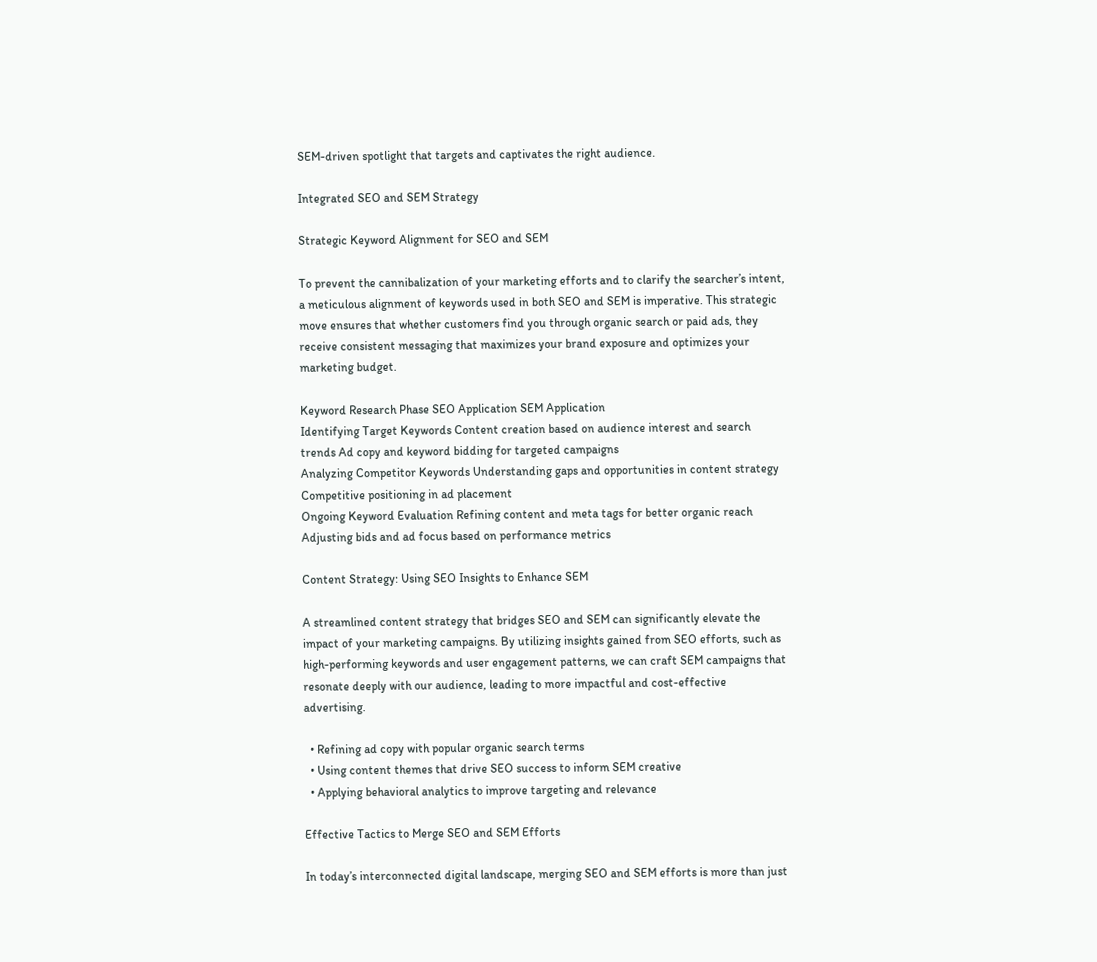SEM-driven spotlight that targets and captivates the right audience.

Integrated SEO and SEM Strategy

Strategic Keyword Alignment for SEO and SEM

To prevent the cannibalization of your marketing efforts and to clarify the searcher’s intent, a meticulous alignment of keywords used in both SEO and SEM is imperative. This strategic move ensures that whether customers find you through organic search or paid ads, they receive consistent messaging that maximizes your brand exposure and optimizes your marketing budget.

Keyword Research Phase SEO Application SEM Application
Identifying Target Keywords Content creation based on audience interest and search trends Ad copy and keyword bidding for targeted campaigns
Analyzing Competitor Keywords Understanding gaps and opportunities in content strategy Competitive positioning in ad placement
Ongoing Keyword Evaluation Refining content and meta tags for better organic reach Adjusting bids and ad focus based on performance metrics

Content Strategy: Using SEO Insights to Enhance SEM

A streamlined content strategy that bridges SEO and SEM can significantly elevate the impact of your marketing campaigns. By utilizing insights gained from SEO efforts, such as high-performing keywords and user engagement patterns, we can craft SEM campaigns that resonate deeply with our audience, leading to more impactful and cost-effective advertising.

  • Refining ad copy with popular organic search terms
  • Using content themes that drive SEO success to inform SEM creative
  • Applying behavioral analytics to improve targeting and relevance

Effective Tactics to Merge SEO and SEM Efforts

In today’s interconnected digital landscape, merging SEO and SEM efforts is more than just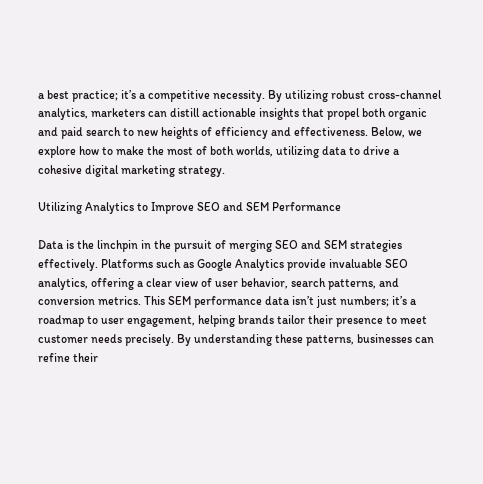a best practice; it’s a competitive necessity. By utilizing robust cross-channel analytics, marketers can distill actionable insights that propel both organic and paid search to new heights of efficiency and effectiveness. Below, we explore how to make the most of both worlds, utilizing data to drive a cohesive digital marketing strategy.

Utilizing Analytics to Improve SEO and SEM Performance

Data is the linchpin in the pursuit of merging SEO and SEM strategies effectively. Platforms such as Google Analytics provide invaluable SEO analytics, offering a clear view of user behavior, search patterns, and conversion metrics. This SEM performance data isn’t just numbers; it’s a roadmap to user engagement, helping brands tailor their presence to meet customer needs precisely. By understanding these patterns, businesses can refine their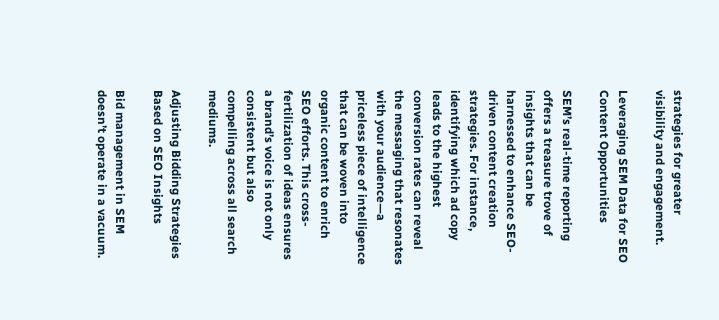strategies for greater visibility and engagement.

Leveraging SEM Data for SEO Content Opportunities

SEM’s real-time reporting offers a treasure trove of insights that can be harnessed to enhance SEO-driven content creation strategies. For instance, identifying which ad copy leads to the highest conversion rates can reveal the messaging that resonates with your audience—a priceless piece of intelligence that can be woven into organic content to enrich SEO efforts. This cross-fertilization of ideas ensures a brand’s voice is not only consistent but also compelling across all search mediums.

Adjusting Bidding Strategies Based on SEO Insights

Bid management in SEM doesn’t operate in a vacuum.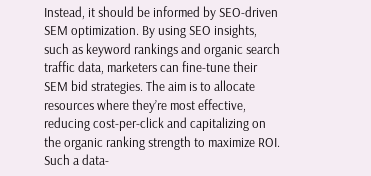Instead, it should be informed by SEO-driven SEM optimization. By using SEO insights, such as keyword rankings and organic search traffic data, marketers can fine-tune their SEM bid strategies. The aim is to allocate resources where they’re most effective, reducing cost-per-click and capitalizing on the organic ranking strength to maximize ROI. Such a data-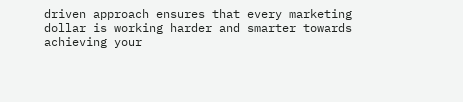driven approach ensures that every marketing dollar is working harder and smarter towards achieving your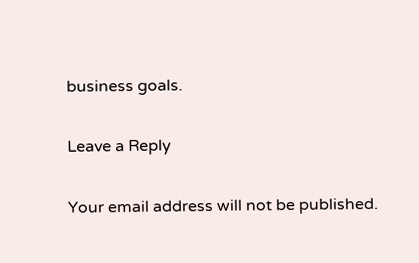business goals.

Leave a Reply

Your email address will not be published.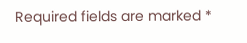Required fields are marked *